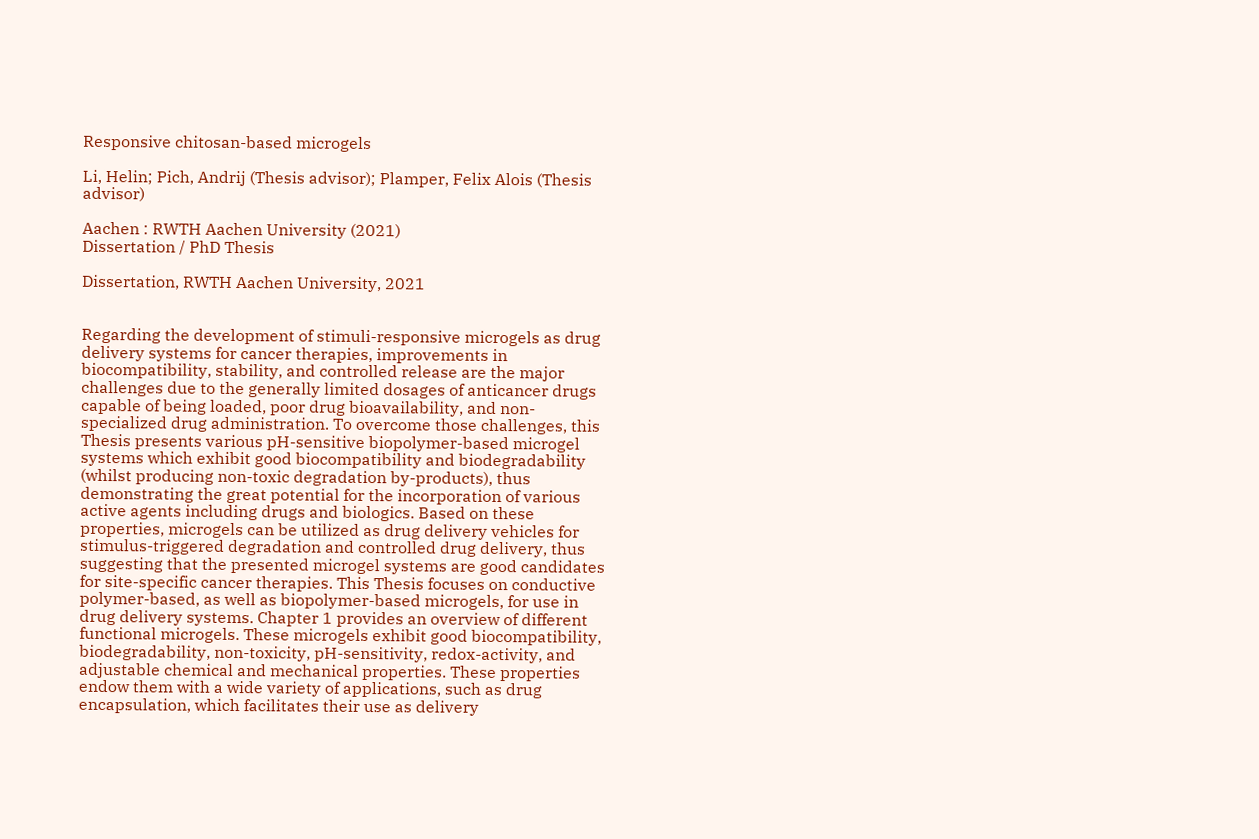Responsive chitosan-based microgels

Li, Helin; Pich, Andrij (Thesis advisor); Plamper, Felix Alois (Thesis advisor)

Aachen : RWTH Aachen University (2021)
Dissertation / PhD Thesis

Dissertation, RWTH Aachen University, 2021


Regarding the development of stimuli-responsive microgels as drug delivery systems for cancer therapies, improvements in biocompatibility, stability, and controlled release are the major challenges due to the generally limited dosages of anticancer drugs capable of being loaded, poor drug bioavailability, and non-specialized drug administration. To overcome those challenges, this Thesis presents various pH-sensitive biopolymer-based microgel systems which exhibit good biocompatibility and biodegradability (whilst producing non-toxic degradation by-products), thus demonstrating the great potential for the incorporation of various active agents including drugs and biologics. Based on these properties, microgels can be utilized as drug delivery vehicles for stimulus-triggered degradation and controlled drug delivery, thus suggesting that the presented microgel systems are good candidates for site-specific cancer therapies. This Thesis focuses on conductive polymer-based, as well as biopolymer-based microgels, for use in drug delivery systems. Chapter 1 provides an overview of different functional microgels. These microgels exhibit good biocompatibility, biodegradability, non-toxicity, pH-sensitivity, redox-activity, and adjustable chemical and mechanical properties. These properties endow them with a wide variety of applications, such as drug encapsulation, which facilitates their use as delivery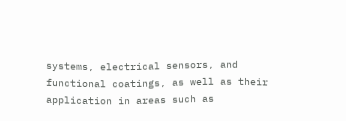systems, electrical sensors, and functional coatings, as well as their application in areas such as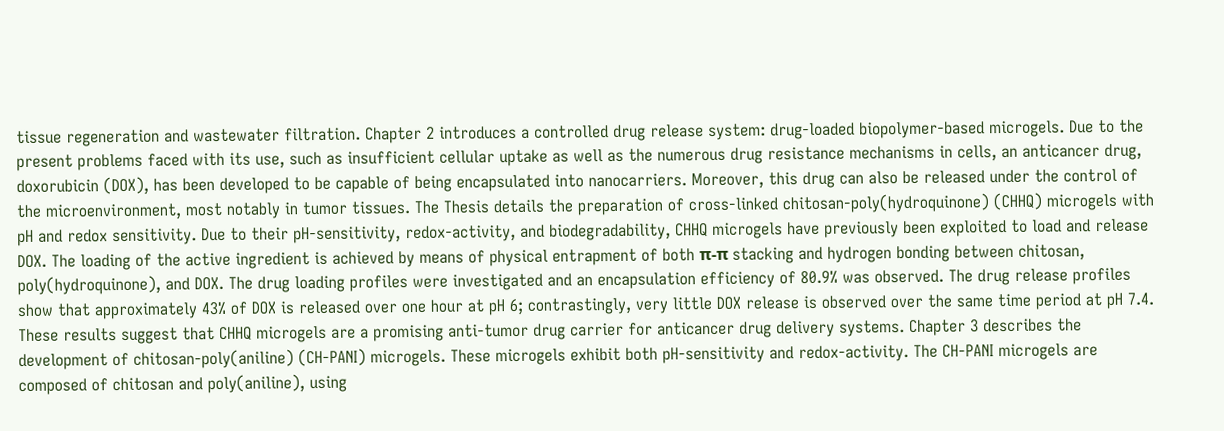tissue regeneration and wastewater filtration. Chapter 2 introduces a controlled drug release system: drug-loaded biopolymer-based microgels. Due to the present problems faced with its use, such as insufficient cellular uptake as well as the numerous drug resistance mechanisms in cells, an anticancer drug, doxorubicin (DOX), has been developed to be capable of being encapsulated into nanocarriers. Moreover, this drug can also be released under the control of the microenvironment, most notably in tumor tissues. The Thesis details the preparation of cross-linked chitosan-poly(hydroquinone) (CHHQ) microgels with pH and redox sensitivity. Due to their pH-sensitivity, redox-activity, and biodegradability, CHHQ microgels have previously been exploited to load and release DOX. The loading of the active ingredient is achieved by means of physical entrapment of both π-π stacking and hydrogen bonding between chitosan, poly(hydroquinone), and DOX. The drug loading profiles were investigated and an encapsulation efficiency of 80.9% was observed. The drug release profiles show that approximately 43% of DOX is released over one hour at pH 6; contrastingly, very little DOX release is observed over the same time period at pH 7.4. These results suggest that CHHQ microgels are a promising anti-tumor drug carrier for anticancer drug delivery systems. Chapter 3 describes the development of chitosan-poly(aniline) (CH-PANI) microgels. These microgels exhibit both pH-sensitivity and redox-activity. The CH-PANI microgels are composed of chitosan and poly(aniline), using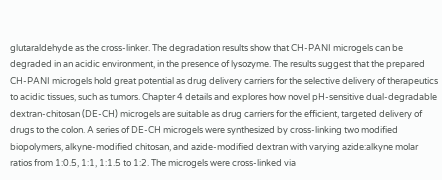glutaraldehyde as the cross-linker. The degradation results show that CH-PANI microgels can be degraded in an acidic environment, in the presence of lysozyme. The results suggest that the prepared CH-PANI microgels hold great potential as drug delivery carriers for the selective delivery of therapeutics to acidic tissues, such as tumors. Chapter 4 details and explores how novel pH-sensitive dual-degradable dextran-chitosan (DE-CH) microgels are suitable as drug carriers for the efficient, targeted delivery of drugs to the colon. A series of DE-CH microgels were synthesized by cross-linking two modified biopolymers, alkyne-modified chitosan, and azide-modified dextran with varying azide:alkyne molar ratios from 1:0.5, 1:1, 1:1.5 to 1:2. The microgels were cross-linked via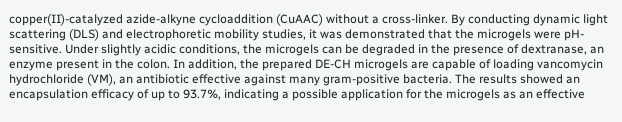copper(II)-catalyzed azide-alkyne cycloaddition (CuAAC) without a cross-linker. By conducting dynamic light scattering (DLS) and electrophoretic mobility studies, it was demonstrated that the microgels were pH-sensitive. Under slightly acidic conditions, the microgels can be degraded in the presence of dextranase, an enzyme present in the colon. In addition, the prepared DE-CH microgels are capable of loading vancomycin hydrochloride (VM), an antibiotic effective against many gram-positive bacteria. The results showed an encapsulation efficacy of up to 93.7%, indicating a possible application for the microgels as an effective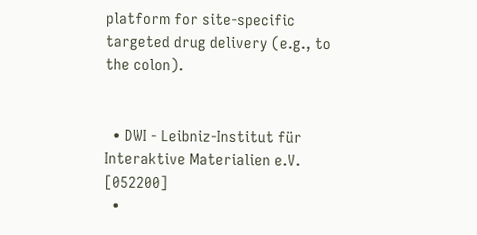platform for site-specific targeted drug delivery (e.g., to the colon).


  • DWI - Leibniz-Institut für Interaktive Materialien e.V. [052200]
  •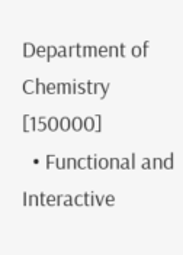Department of Chemistry [150000]
  • Functional and Interactive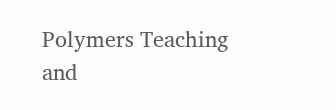Polymers Teaching and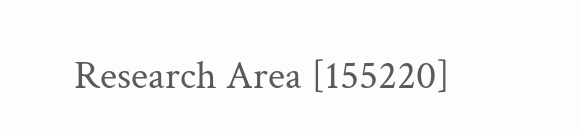Research Area [155220]